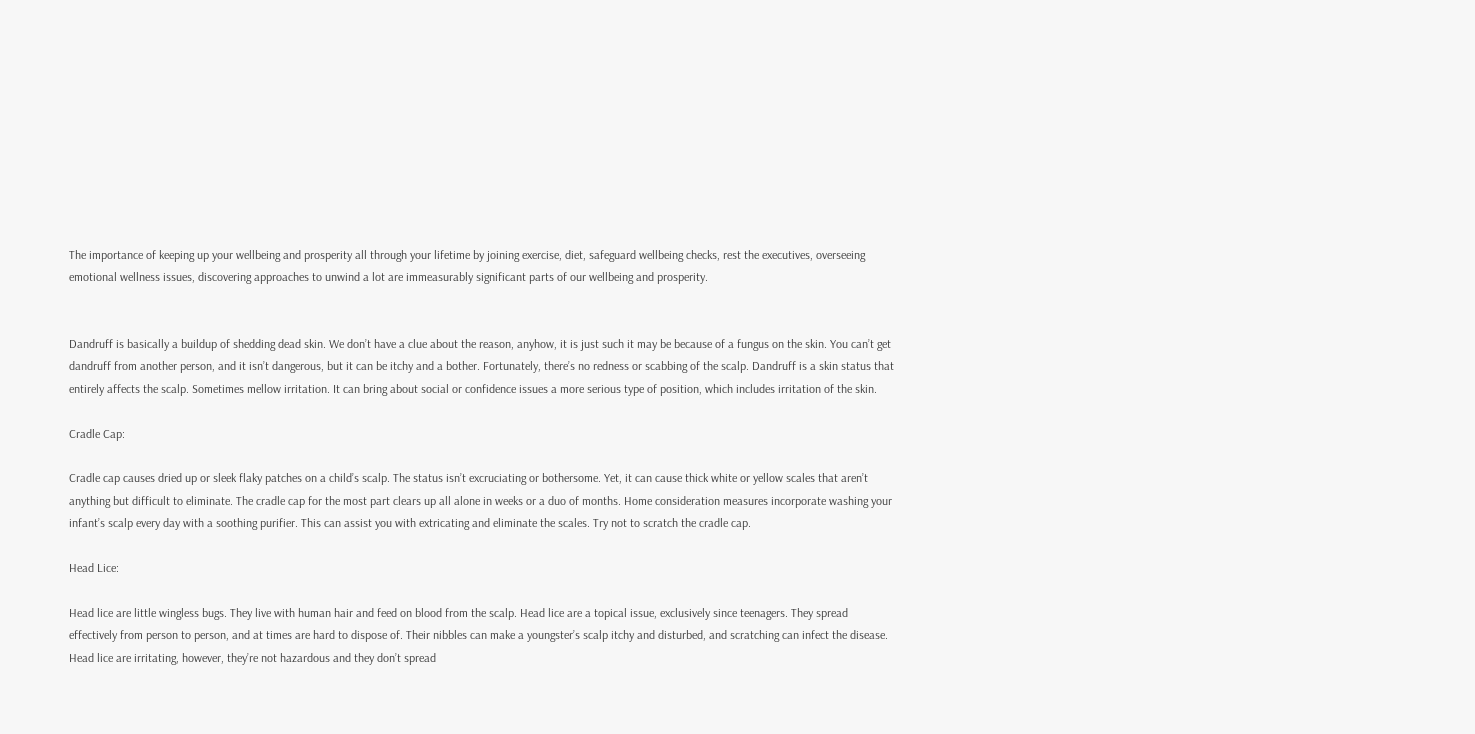The importance of keeping up your wellbeing and prosperity all through your lifetime by joining exercise, diet, safeguard wellbeing checks, rest the executives, overseeing emotional wellness issues, discovering approaches to unwind a lot are immeasurably significant parts of our wellbeing and prosperity.


Dandruff is basically a buildup of shedding dead skin. We don’t have a clue about the reason, anyhow, it is just such it may be because of a fungus on the skin. You can’t get dandruff from another person, and it isn’t dangerous, but it can be itchy and a bother. Fortunately, there’s no redness or scabbing of the scalp. Dandruff is a skin status that entirely affects the scalp. Sometimes mellow irritation. It can bring about social or confidence issues a more serious type of position, which includes irritation of the skin.

Cradle Cap:

Cradle cap causes dried up or sleek flaky patches on a child’s scalp. The status isn’t excruciating or bothersome. Yet, it can cause thick white or yellow scales that aren’t anything but difficult to eliminate. The cradle cap for the most part clears up all alone in weeks or a duo of months. Home consideration measures incorporate washing your infant’s scalp every day with a soothing purifier. This can assist you with extricating and eliminate the scales. Try not to scratch the cradle cap.

Head Lice:

Head lice are little wingless bugs. They live with human hair and feed on blood from the scalp. Head lice are a topical issue, exclusively since teenagers. They spread effectively from person to person, and at times are hard to dispose of. Their nibbles can make a youngster’s scalp itchy and disturbed, and scratching can infect the disease. Head lice are irritating, however, they’re not hazardous and they don’t spread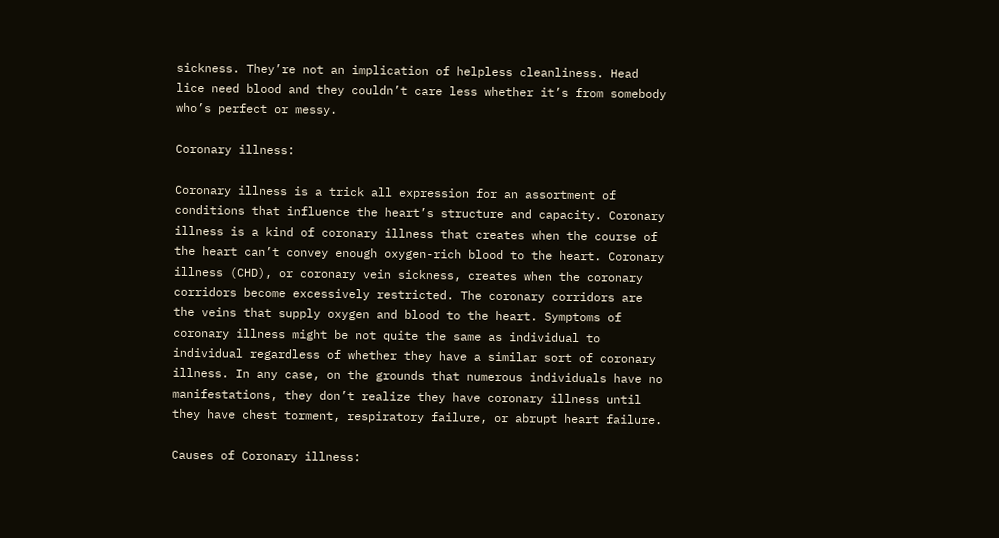sickness. They’re not an implication of helpless cleanliness. Head lice need blood and they couldn’t care less whether it’s from somebody who’s perfect or messy.

Coronary illness:

Coronary illness is a trick all expression for an assortment of conditions that influence the heart’s structure and capacity. Coronary illness is a kind of coronary illness that creates when the course of the heart can’t convey enough oxygen-rich blood to the heart. Coronary illness (CHD), or coronary vein sickness, creates when the coronary corridors become excessively restricted. The coronary corridors are the veins that supply oxygen and blood to the heart. Symptoms of coronary illness might be not quite the same as individual to individual regardless of whether they have a similar sort of coronary illness. In any case, on the grounds that numerous individuals have no manifestations, they don’t realize they have coronary illness until they have chest torment, respiratory failure, or abrupt heart failure.

Causes of Coronary illness: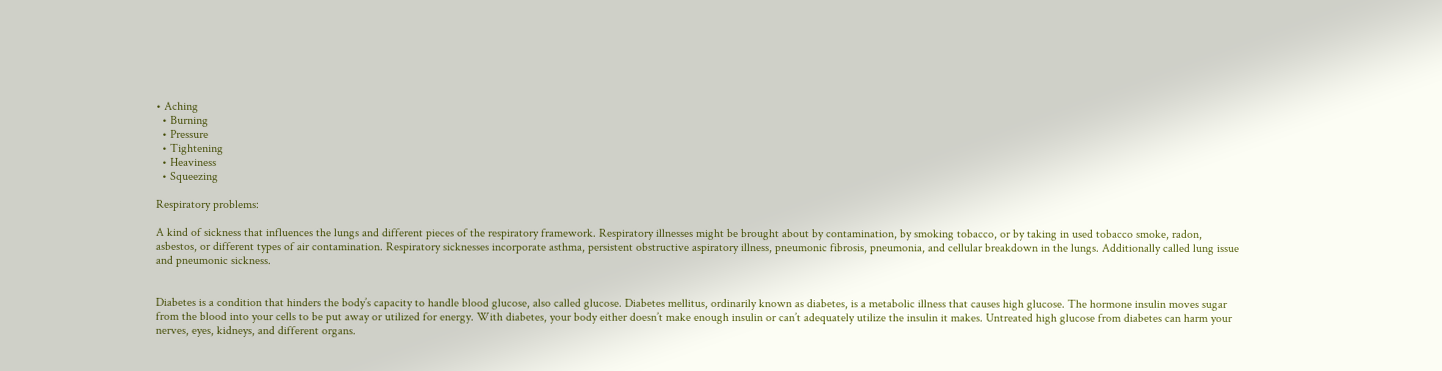• Aching
  • Burning
  • Pressure
  • Tightening
  • Heaviness
  • Squeezing

Respiratory problems:

A kind of sickness that influences the lungs and different pieces of the respiratory framework. Respiratory illnesses might be brought about by contamination, by smoking tobacco, or by taking in used tobacco smoke, radon, asbestos, or different types of air contamination. Respiratory sicknesses incorporate asthma, persistent obstructive aspiratory illness, pneumonic fibrosis, pneumonia, and cellular breakdown in the lungs. Additionally called lung issue and pneumonic sickness.


Diabetes is a condition that hinders the body’s capacity to handle blood glucose, also called glucose. Diabetes mellitus, ordinarily known as diabetes, is a metabolic illness that causes high glucose. The hormone insulin moves sugar from the blood into your cells to be put away or utilized for energy. With diabetes, your body either doesn’t make enough insulin or can’t adequately utilize the insulin it makes. Untreated high glucose from diabetes can harm your nerves, eyes, kidneys, and different organs.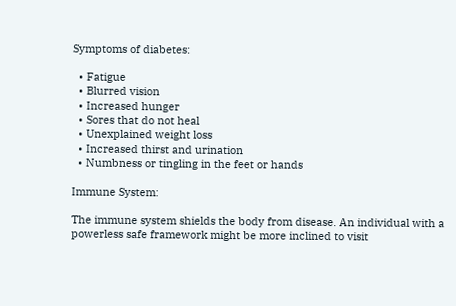Symptoms of diabetes:

  • Fatigue
  • Blurred vision
  • Increased hunger
  • Sores that do not heal
  • Unexplained weight loss
  • Increased thirst and urination
  • Numbness or tingling in the feet or hands

Immune System:

The immune system shields the body from disease. An individual with a powerless safe framework might be more inclined to visit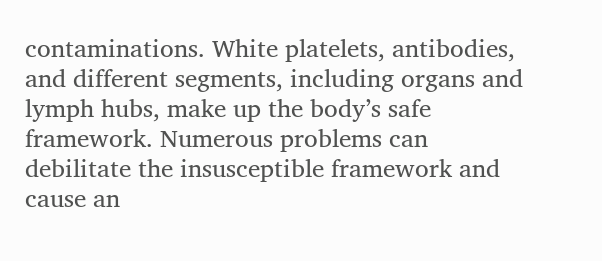contaminations. White platelets, antibodies, and different segments, including organs and lymph hubs, make up the body’s safe framework. Numerous problems can debilitate the insusceptible framework and cause an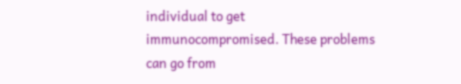individual to get immunocompromised. These problems can go from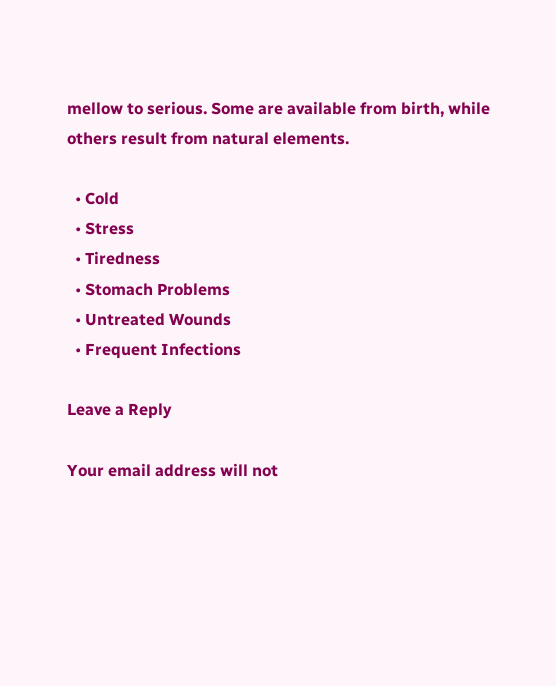mellow to serious. Some are available from birth, while others result from natural elements.

  • Cold
  • Stress
  • Tiredness
  • Stomach Problems
  • Untreated Wounds
  • Frequent Infections

Leave a Reply

Your email address will not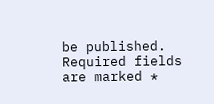be published. Required fields are marked *